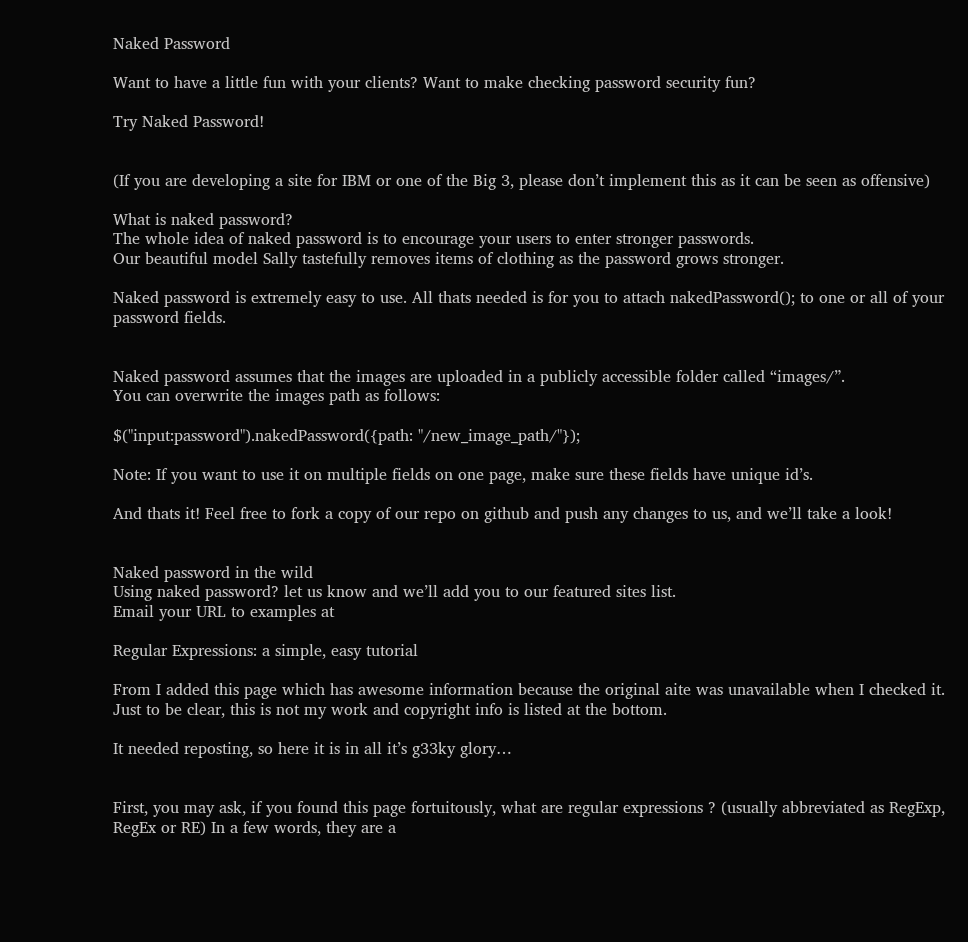Naked Password

Want to have a little fun with your clients? Want to make checking password security fun?

Try Naked Password!


(If you are developing a site for IBM or one of the Big 3, please don’t implement this as it can be seen as offensive)

What is naked password?
The whole idea of naked password is to encourage your users to enter stronger passwords.
Our beautiful model Sally tastefully removes items of clothing as the password grows stronger.

Naked password is extremely easy to use. All thats needed is for you to attach nakedPassword(); to one or all of your password fields.


Naked password assumes that the images are uploaded in a publicly accessible folder called “images/”.
You can overwrite the images path as follows:

$("input:password").nakedPassword({path: "/new_image_path/"});

Note: If you want to use it on multiple fields on one page, make sure these fields have unique id’s.

And thats it! Feel free to fork a copy of our repo on github and push any changes to us, and we’ll take a look!


Naked password in the wild
Using naked password? let us know and we’ll add you to our featured sites list.
Email your URL to examples at

Regular Expressions: a simple, easy tutorial

From I added this page which has awesome information because the original aite was unavailable when I checked it. Just to be clear, this is not my work and copyright info is listed at the bottom.

It needed reposting, so here it is in all it’s g33ky glory…


First, you may ask, if you found this page fortuitously, what are regular expressions ? (usually abbreviated as RegExp, RegEx or RE) In a few words, they are a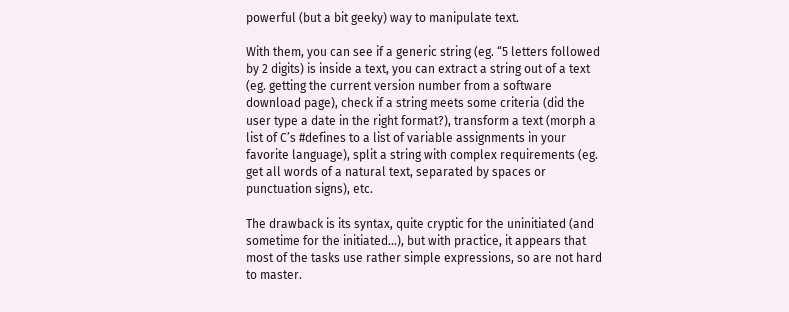powerful (but a bit geeky) way to manipulate text.

With them, you can see if a generic string (eg. “5 letters followed by 2 digits) is inside a text, you can extract a string out of a text (eg. getting the current version number from a software download page), check if a string meets some criteria (did the user type a date in the right format?), transform a text (morph a list of C’s #defines to a list of variable assignments in your favorite language), split a string with complex requirements (eg. get all words of a natural text, separated by spaces or punctuation signs), etc.

The drawback is its syntax, quite cryptic for the uninitiated (and sometime for the initiated…), but with practice, it appears that most of the tasks use rather simple expressions, so are not hard to master.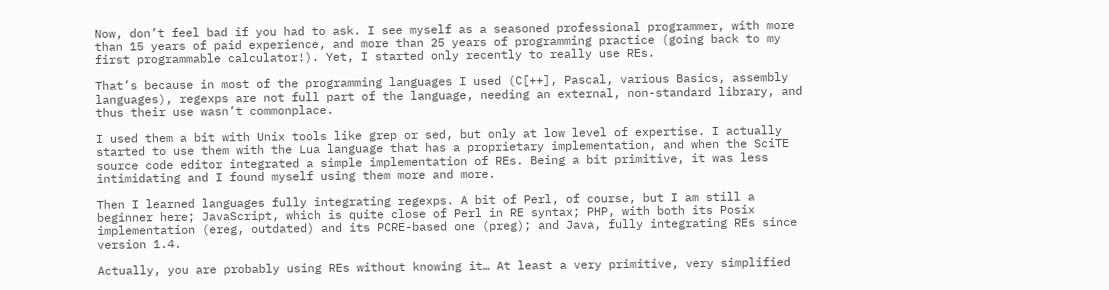Now, don’t feel bad if you had to ask. I see myself as a seasoned professional programmer, with more than 15 years of paid experience, and more than 25 years of programming practice (going back to my first programmable calculator!). Yet, I started only recently to really use REs.

That’s because in most of the programming languages I used (C[++], Pascal, various Basics, assembly languages), regexps are not full part of the language, needing an external, non-standard library, and thus their use wasn’t commonplace.

I used them a bit with Unix tools like grep or sed, but only at low level of expertise. I actually started to use them with the Lua language that has a proprietary implementation, and when the SciTE source code editor integrated a simple implementation of REs. Being a bit primitive, it was less intimidating and I found myself using them more and more.

Then I learned languages fully integrating regexps. A bit of Perl, of course, but I am still a beginner here; JavaScript, which is quite close of Perl in RE syntax; PHP, with both its Posix implementation (ereg, outdated) and its PCRE-based one (preg); and Java, fully integrating REs since version 1.4.

Actually, you are probably using REs without knowing it… At least a very primitive, very simplified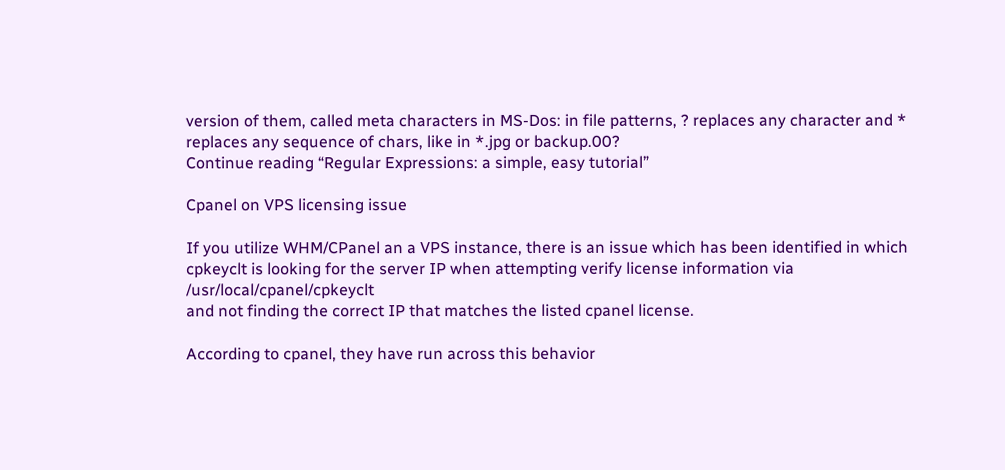version of them, called meta characters in MS-Dos: in file patterns, ? replaces any character and * replaces any sequence of chars, like in *.jpg or backup.00?
Continue reading “Regular Expressions: a simple, easy tutorial”

Cpanel on VPS licensing issue

If you utilize WHM/CPanel an a VPS instance, there is an issue which has been identified in which cpkeyclt is looking for the server IP when attempting verify license information via /usr/local/cpanel/cpkeyclt
and not finding the correct IP that matches the listed cpanel license.

According to cpanel, they have run across this behavior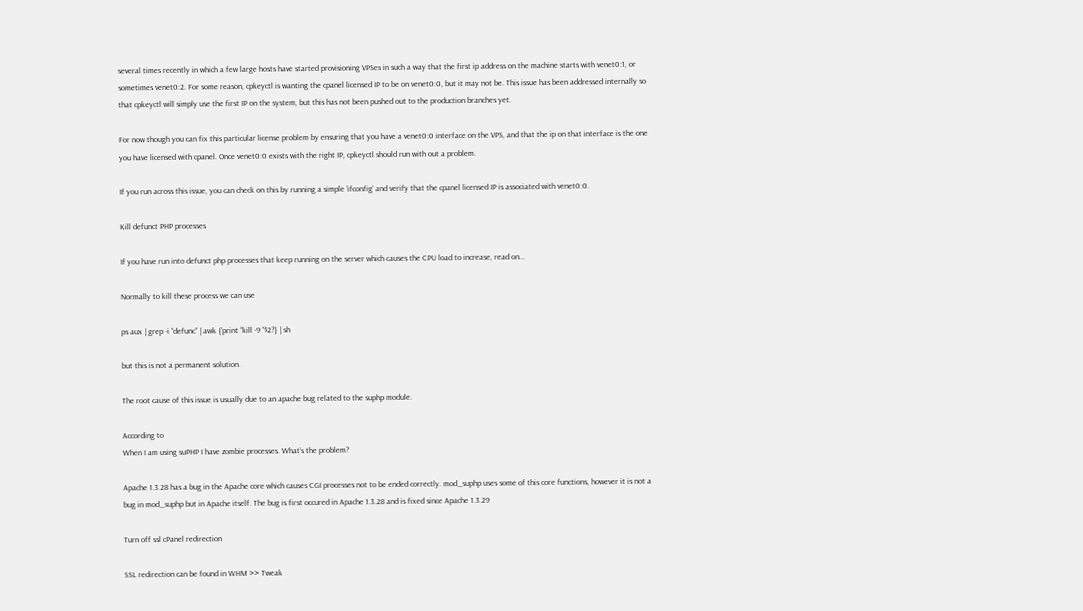several times recently in which a few large hosts have started provisioning VPSes in such a way that the first ip address on the machine starts with venet0:1, or sometimes venet0:2. For some reason, cpkeyctl is wanting the cpanel licensed IP to be on venet0:0, but it may not be. This issue has been addressed internally so that cpkeyctl will simply use the first IP on the system, but this has not been pushed out to the production branches yet.

For now though you can fix this particular license problem by ensuring that you have a venet0:0 interface on the VPS, and that the ip on that interface is the one you have licensed with cpanel. Once venet0:0 exists with the right IP, cpkeyctl should run with out a problem.

If you run across this issue, you can check on this by running a simple ‘ifconfig’ and verify that the cpanel licensed IP is associated with venet0:0.

Kill defunct PHP processes

If you have run into defunct php processes that keep running on the server which causes the CPU load to increase, read on…

Normally to kill these process we can use

ps aux | grep -i “defunc” | awk {‘print “kill -9 “$2?} | sh

but this is not a permanent solution.

The root cause of this issue is usually due to an apache bug related to the suphp module.

According to
When I am using suPHP I have zombie processes. What’s the problem?

Apache 1.3.28 has a bug in the Apache core which causes CGI processes not to be ended correctly. mod_suphp uses some of this core functions, however it is not a bug in mod_suphp but in Apache itself. The bug is first occured in Apache 1.3.28 and is fixed since Apache 1.3.29

Turn off ssl cPanel redirection

SSL redirection can be found in WHM >> Tweak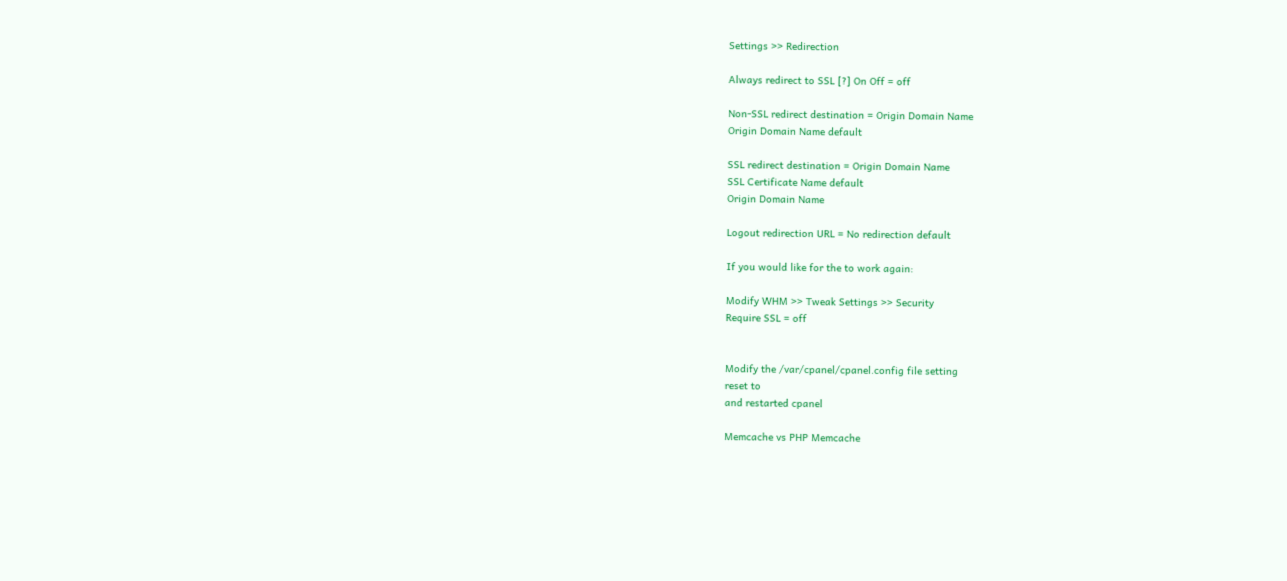Settings >> Redirection

Always redirect to SSL [?] On Off = off

Non-SSL redirect destination = Origin Domain Name
Origin Domain Name default

SSL redirect destination = Origin Domain Name
SSL Certificate Name default
Origin Domain Name

Logout redirection URL = No redirection default

If you would like for the to work again:

Modify WHM >> Tweak Settings >> Security
Require SSL = off


Modify the /var/cpanel/cpanel.config file setting
reset to
and restarted cpanel

Memcache vs PHP Memcache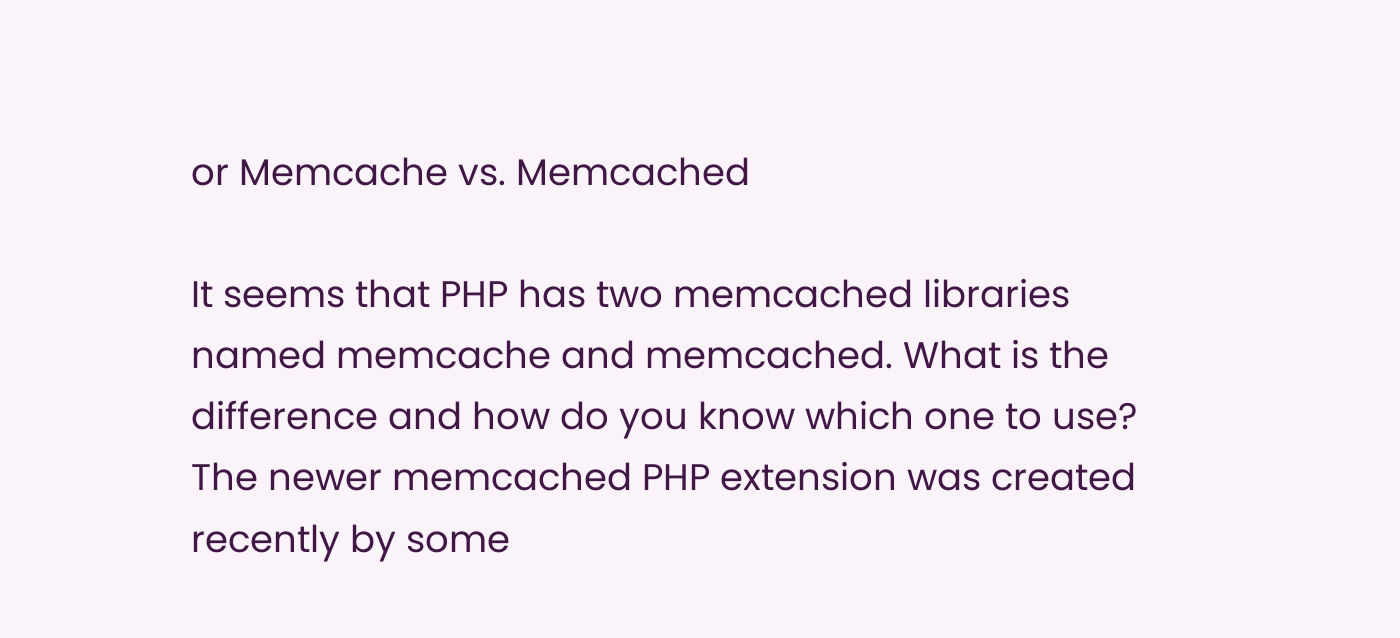or Memcache vs. Memcached

It seems that PHP has two memcached libraries named memcache and memcached. What is the difference and how do you know which one to use? The newer memcached PHP extension was created recently by some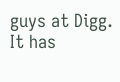guys at Digg. It has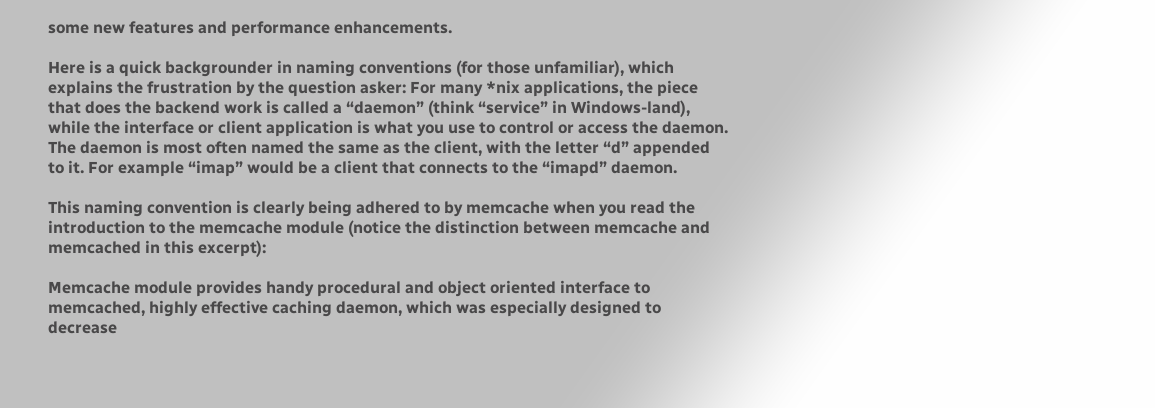some new features and performance enhancements.

Here is a quick backgrounder in naming conventions (for those unfamiliar), which explains the frustration by the question asker: For many *nix applications, the piece that does the backend work is called a “daemon” (think “service” in Windows-land), while the interface or client application is what you use to control or access the daemon. The daemon is most often named the same as the client, with the letter “d” appended to it. For example “imap” would be a client that connects to the “imapd” daemon.

This naming convention is clearly being adhered to by memcache when you read the introduction to the memcache module (notice the distinction between memcache and memcached in this excerpt):

Memcache module provides handy procedural and object oriented interface to memcached, highly effective caching daemon, which was especially designed to decrease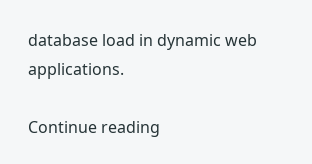database load in dynamic web applications.

Continue reading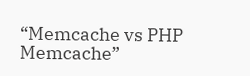“Memcache vs PHP Memcache”